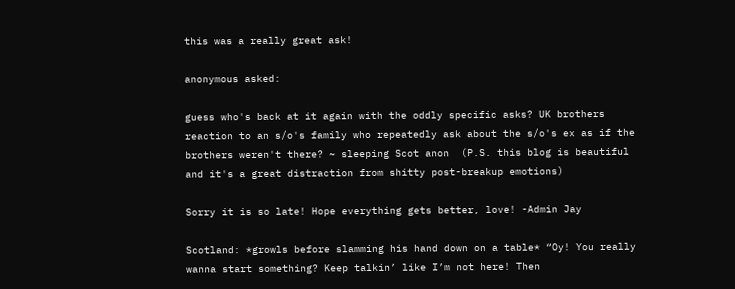this was a really great ask!

anonymous asked:

guess who's back at it again with the oddly specific asks? UK brothers reaction to an s/o's family who repeatedly ask about the s/o's ex as if the brothers weren't there? ~ sleeping Scot anon  (P.S. this blog is beautiful and it's a great distraction from shitty post-breakup emotions)

Sorry it is so late! Hope everything gets better, love! -Admin Jay

Scotland: *growls before slamming his hand down on a table* “Oy! You really wanna start something? Keep talkin’ like I’m not here! Then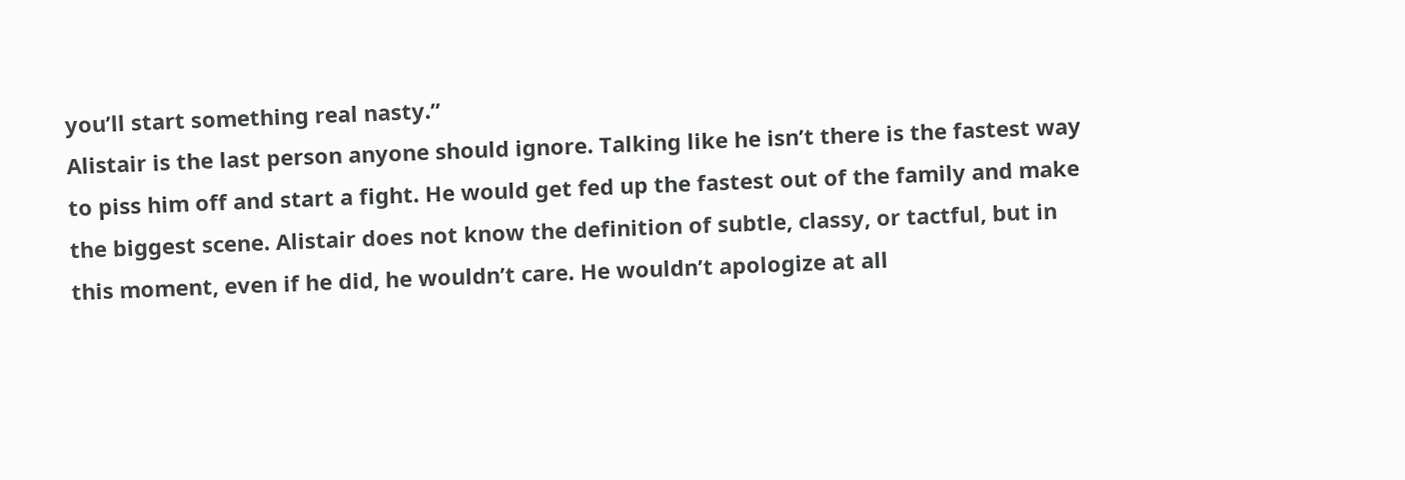you’ll start something real nasty.”
Alistair is the last person anyone should ignore. Talking like he isn’t there is the fastest way to piss him off and start a fight. He would get fed up the fastest out of the family and make the biggest scene. Alistair does not know the definition of subtle, classy, or tactful, but in this moment, even if he did, he wouldn’t care. He wouldn’t apologize at all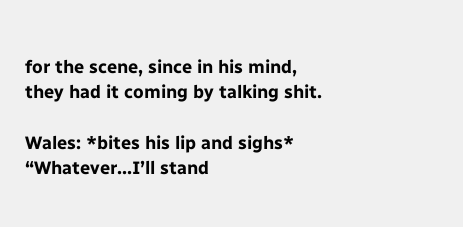for the scene, since in his mind, they had it coming by talking shit.

Wales: *bites his lip and sighs* “Whatever…I’ll stand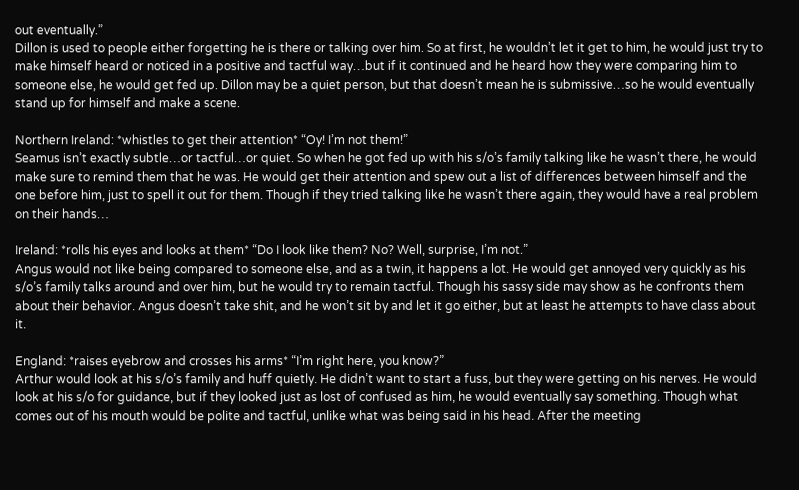out eventually.”
Dillon is used to people either forgetting he is there or talking over him. So at first, he wouldn’t let it get to him, he would just try to make himself heard or noticed in a positive and tactful way…but if it continued and he heard how they were comparing him to someone else, he would get fed up. Dillon may be a quiet person, but that doesn’t mean he is submissive…so he would eventually stand up for himself and make a scene.

Northern Ireland: *whistles to get their attention* “Oy! I’m not them!”
Seamus isn’t exactly subtle…or tactful…or quiet. So when he got fed up with his s/o’s family talking like he wasn’t there, he would make sure to remind them that he was. He would get their attention and spew out a list of differences between himself and the one before him, just to spell it out for them. Though if they tried talking like he wasn’t there again, they would have a real problem on their hands…

Ireland: *rolls his eyes and looks at them* “Do I look like them? No? Well, surprise, I’m not.”
Angus would not like being compared to someone else, and as a twin, it happens a lot. He would get annoyed very quickly as his s/o’s family talks around and over him, but he would try to remain tactful. Though his sassy side may show as he confronts them about their behavior. Angus doesn’t take shit, and he won’t sit by and let it go either, but at least he attempts to have class about it.

England: *raises eyebrow and crosses his arms* “I’m right here, you know?”
Arthur would look at his s/o’s family and huff quietly. He didn’t want to start a fuss, but they were getting on his nerves. He would look at his s/o for guidance, but if they looked just as lost of confused as him, he would eventually say something. Though what comes out of his mouth would be polite and tactful, unlike what was being said in his head. After the meeting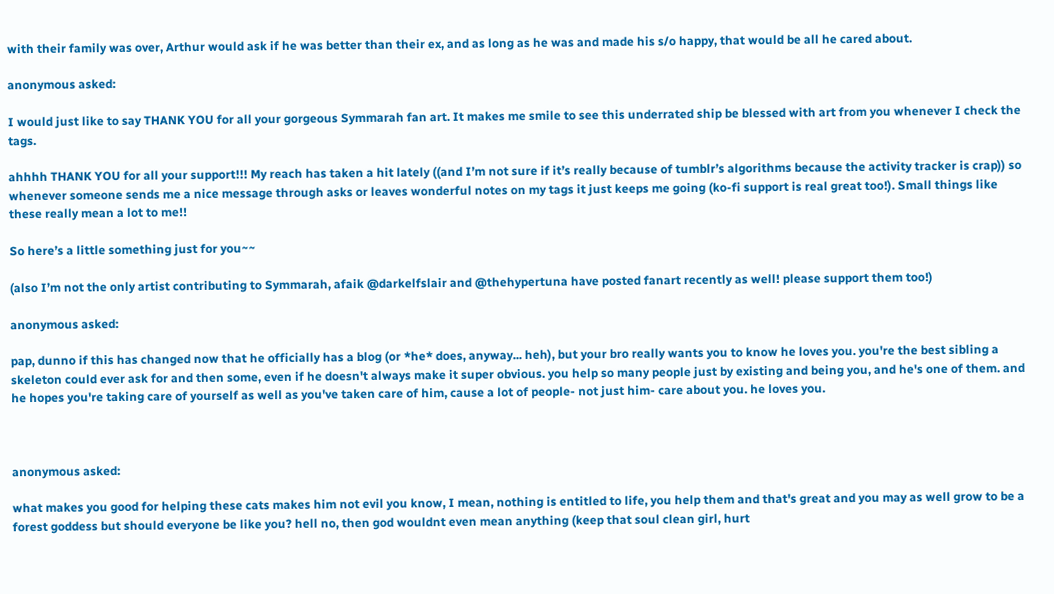with their family was over, Arthur would ask if he was better than their ex, and as long as he was and made his s/o happy, that would be all he cared about.

anonymous asked:

I would just like to say THANK YOU for all your gorgeous Symmarah fan art. It makes me smile to see this underrated ship be blessed with art from you whenever I check the tags.

ahhhh THANK YOU for all your support!!! My reach has taken a hit lately ((and I’m not sure if it’s really because of tumblr’s algorithms because the activity tracker is crap)) so whenever someone sends me a nice message through asks or leaves wonderful notes on my tags it just keeps me going (ko-fi support is real great too!). Small things like these really mean a lot to me!!

So here’s a little something just for you~~

(also I’m not the only artist contributing to Symmarah, afaik @darkelfslair and @thehypertuna have posted fanart recently as well! please support them too!)

anonymous asked:

pap, dunno if this has changed now that he officially has a blog (or *he* does, anyway... heh), but your bro really wants you to know he loves you. you're the best sibling a skeleton could ever ask for and then some, even if he doesn't always make it super obvious. you help so many people just by existing and being you, and he's one of them. and he hopes you're taking care of yourself as well as you've taken care of him, cause a lot of people- not just him- care about you. he loves you.



anonymous asked:

what makes you good for helping these cats makes him not evil you know, I mean, nothing is entitled to life, you help them and that's great and you may as well grow to be a forest goddess but should everyone be like you? hell no, then god wouldnt even mean anything (keep that soul clean girl, hurt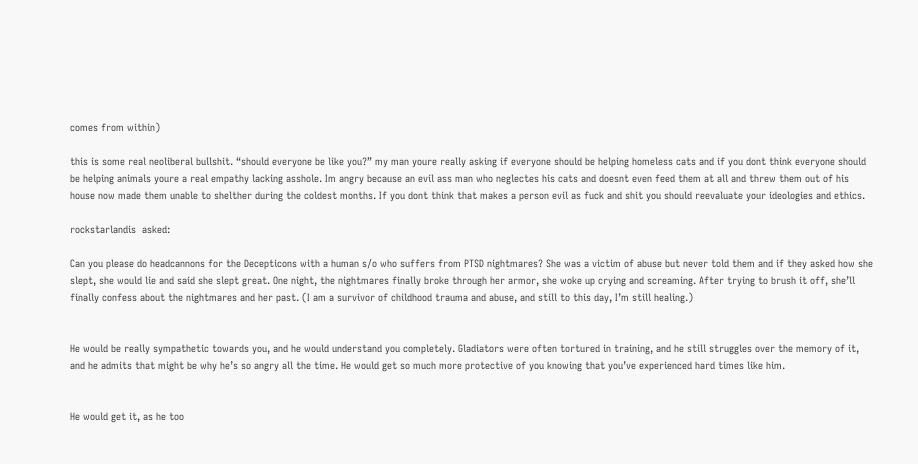comes from within)

this is some real neoliberal bullshit. “should everyone be like you?” my man youre really asking if everyone should be helping homeless cats and if you dont think everyone should be helping animals youre a real empathy lacking asshole. Im angry because an evil ass man who neglectes his cats and doesnt even feed them at all and threw them out of his house now made them unable to shelther during the coldest months. If you dont think that makes a person evil as fuck and shit you should reevaluate your ideologies and ethics.

rockstarlandis  asked:

Can you please do headcannons for the Decepticons with a human s/o who suffers from PTSD nightmares? She was a victim of abuse but never told them and if they asked how she slept, she would lie and said she slept great. One night, the nightmares finally broke through her armor, she woke up crying and screaming. After trying to brush it off, she’ll finally confess about the nightmares and her past. (I am a survivor of childhood trauma and abuse, and still to this day, I’m still healing.)


He would be really sympathetic towards you, and he would understand you completely. Gladiators were often tortured in training, and he still struggles over the memory of it, and he admits that might be why he’s so angry all the time. He would get so much more protective of you knowing that you’ve experienced hard times like him.


He would get it, as he too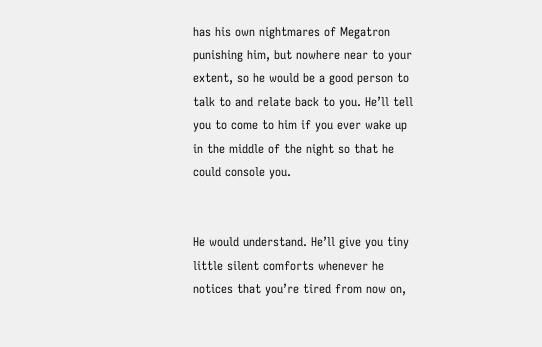has his own nightmares of Megatron punishing him, but nowhere near to your extent, so he would be a good person to talk to and relate back to you. He’ll tell you to come to him if you ever wake up in the middle of the night so that he could console you.


He would understand. He’ll give you tiny little silent comforts whenever he notices that you’re tired from now on,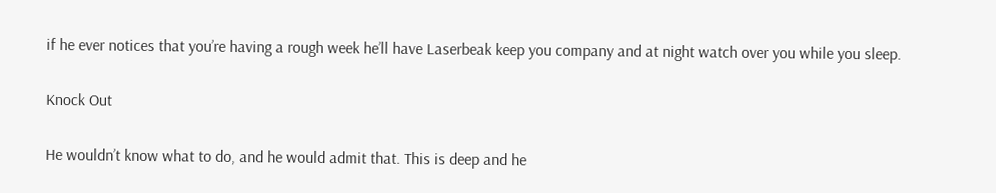if he ever notices that you’re having a rough week he’ll have Laserbeak keep you company and at night watch over you while you sleep.

Knock Out

He wouldn’t know what to do, and he would admit that. This is deep and he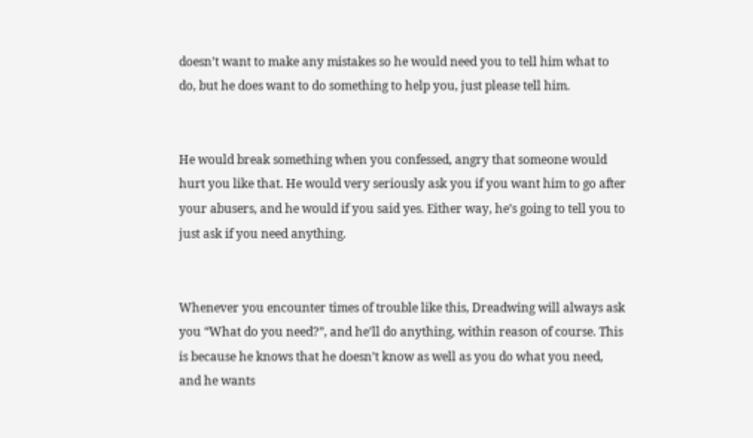doesn’t want to make any mistakes so he would need you to tell him what to do, but he does want to do something to help you, just please tell him.


He would break something when you confessed, angry that someone would hurt you like that. He would very seriously ask you if you want him to go after your abusers, and he would if you said yes. Either way, he’s going to tell you to just ask if you need anything.


Whenever you encounter times of trouble like this, Dreadwing will always ask you “What do you need?”, and he’ll do anything, within reason of course. This is because he knows that he doesn’t know as well as you do what you need, and he wants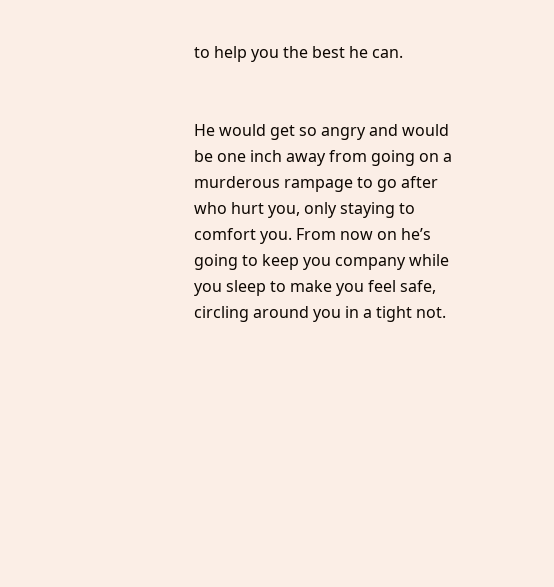to help you the best he can.


He would get so angry and would be one inch away from going on a murderous rampage to go after who hurt you, only staying to comfort you. From now on he’s going to keep you company while you sleep to make you feel safe, circling around you in a tight not.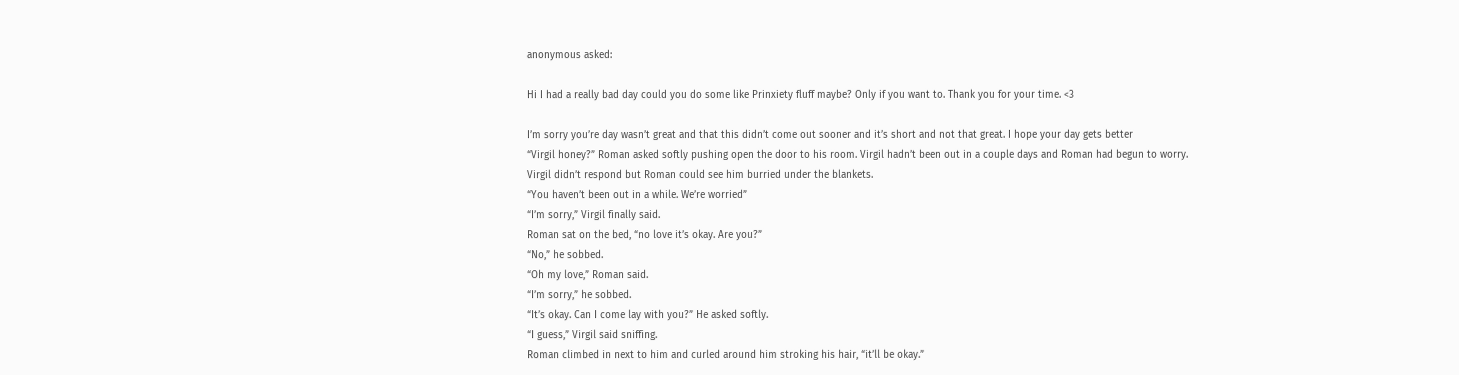anonymous asked:

Hi I had a really bad day could you do some like Prinxiety fluff maybe? Only if you want to. Thank you for your time. <3

I’m sorry you’re day wasn’t great and that this didn’t come out sooner and it’s short and not that great. I hope your day gets better
“Virgil honey?” Roman asked softly pushing open the door to his room. Virgil hadn’t been out in a couple days and Roman had begun to worry.
Virgil didn’t respond but Roman could see him burried under the blankets.
“You haven’t been out in a while. We’re worried”
“I’m sorry,” Virgil finally said.
Roman sat on the bed, “no love it’s okay. Are you?”
“No,” he sobbed.
“Oh my love,” Roman said.
“I’m sorry,” he sobbed.
“It’s okay. Can I come lay with you?” He asked softly.
“I guess,” Virgil said sniffing.
Roman climbed in next to him and curled around him stroking his hair, “it’ll be okay.”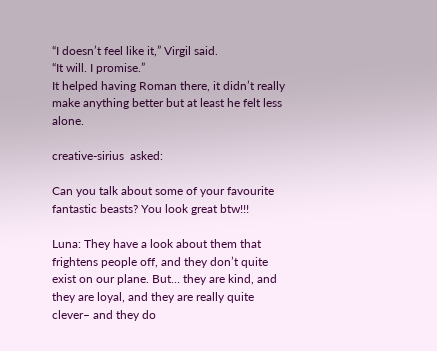“I doesn’t feel like it,” Virgil said.
“It will. I promise.”
It helped having Roman there, it didn’t really make anything better but at least he felt less alone.

creative-sirius  asked:

Can you talk about some of your favourite fantastic beasts? You look great btw!!!

Luna: They have a look about them that frightens people off, and they don’t quite exist on our plane. But… they are kind, and they are loyal, and they are really quite clever– and they do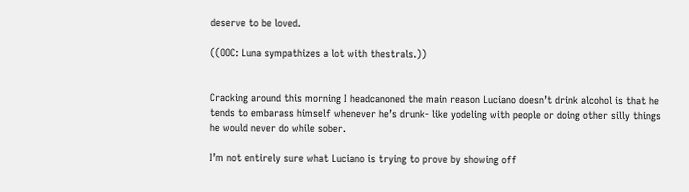deserve to be loved.

((OOC: Luna sympathizes a lot with thestrals.))


Cracking around this morning I headcanoned the main reason Luciano doesn’t drink alcohol is that he tends to embarass himself whenever he’s drunk- like yodeling with people or doing other silly things he would never do while sober.

I’m not entirely sure what Luciano is trying to prove by showing off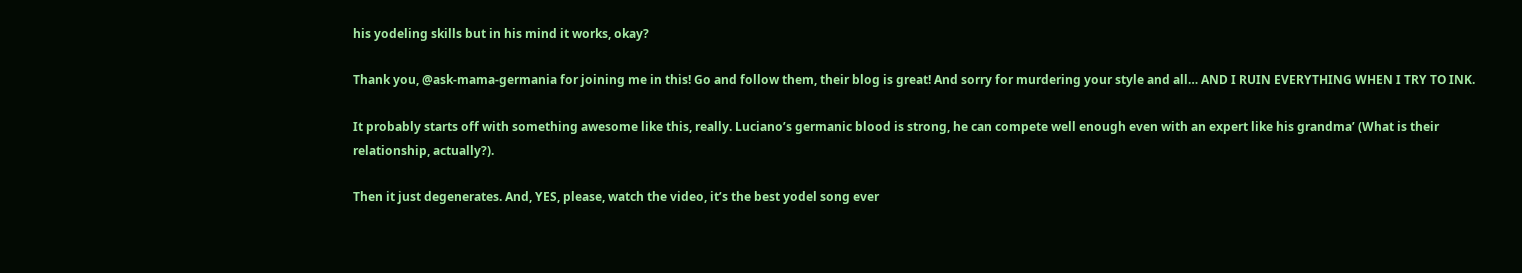his yodeling skills but in his mind it works, okay?

Thank you, @ask-mama-germania for joining me in this! Go and follow them, their blog is great! And sorry for murdering your style and all… AND I RUIN EVERYTHING WHEN I TRY TO INK.

It probably starts off with something awesome like this, really. Luciano’s germanic blood is strong, he can compete well enough even with an expert like his grandma’ (What is their relationship, actually?).

Then it just degenerates. And, YES, please, watch the video, it’s the best yodel song ever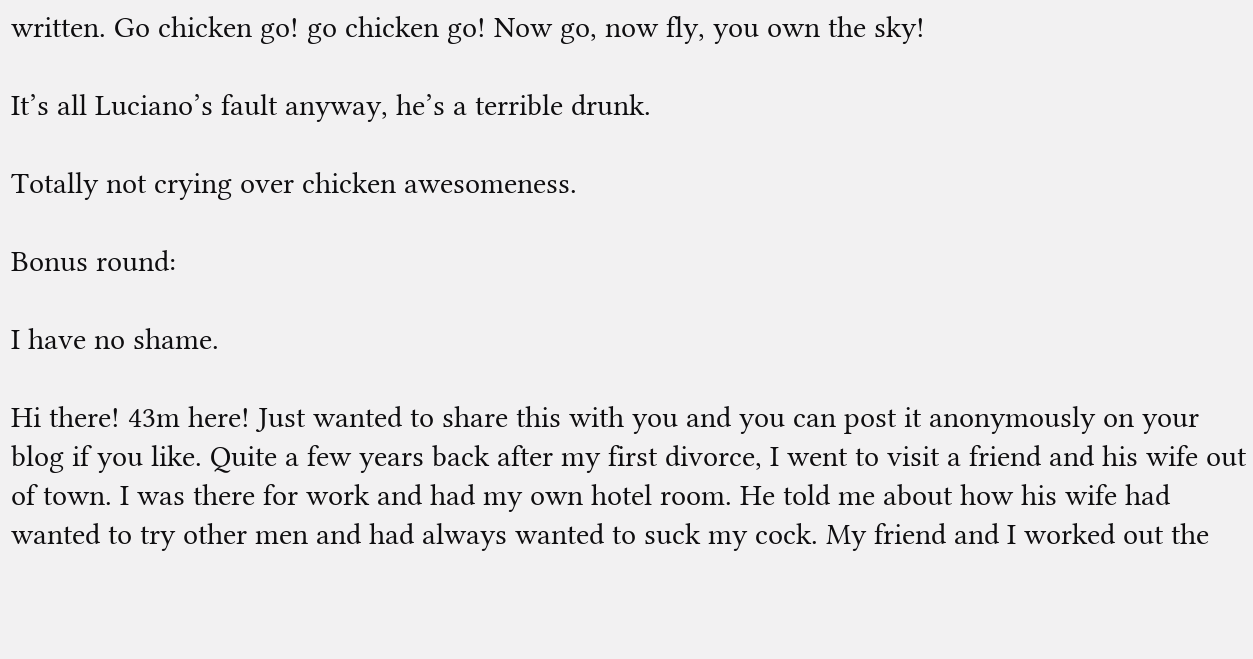written. Go chicken go! go chicken go! Now go, now fly, you own the sky!

It’s all Luciano’s fault anyway, he’s a terrible drunk.

Totally not crying over chicken awesomeness.

Bonus round:

I have no shame.

Hi there! 43m here! Just wanted to share this with you and you can post it anonymously on your blog if you like. Quite a few years back after my first divorce, I went to visit a friend and his wife out of town. I was there for work and had my own hotel room. He told me about how his wife had wanted to try other men and had always wanted to suck my cock. My friend and I worked out the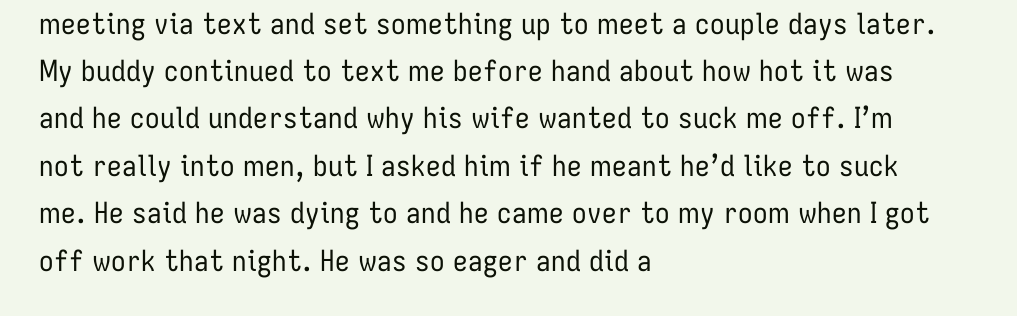meeting via text and set something up to meet a couple days later. My buddy continued to text me before hand about how hot it was and he could understand why his wife wanted to suck me off. I’m not really into men, but I asked him if he meant he’d like to suck me. He said he was dying to and he came over to my room when I got off work that night. He was so eager and did a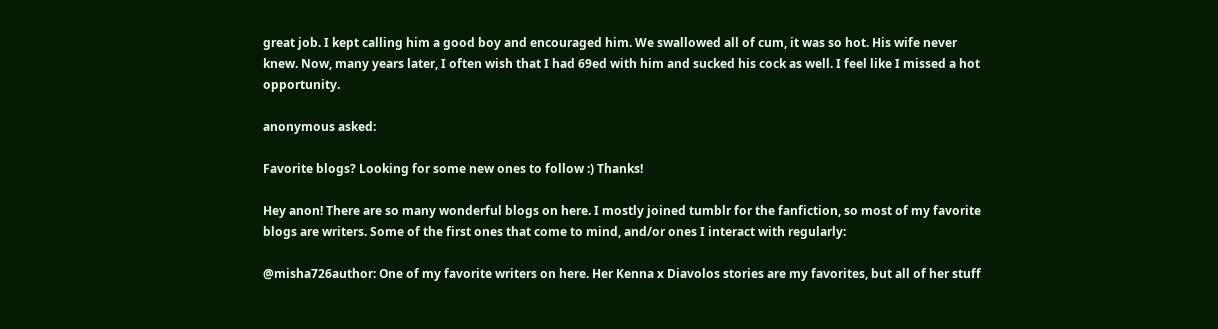great job. I kept calling him a good boy and encouraged him. We swallowed all of cum, it was so hot. His wife never knew. Now, many years later, I often wish that I had 69ed with him and sucked his cock as well. I feel like I missed a hot opportunity.

anonymous asked:

Favorite blogs? Looking for some new ones to follow :) Thanks!

Hey anon! There are so many wonderful blogs on here. I mostly joined tumblr for the fanfiction, so most of my favorite blogs are writers. Some of the first ones that come to mind, and/or ones I interact with regularly:

@misha726author: One of my favorite writers on here. Her Kenna x Diavolos stories are my favorites, but all of her stuff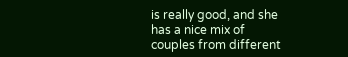is really good, and she has a nice mix of couples from different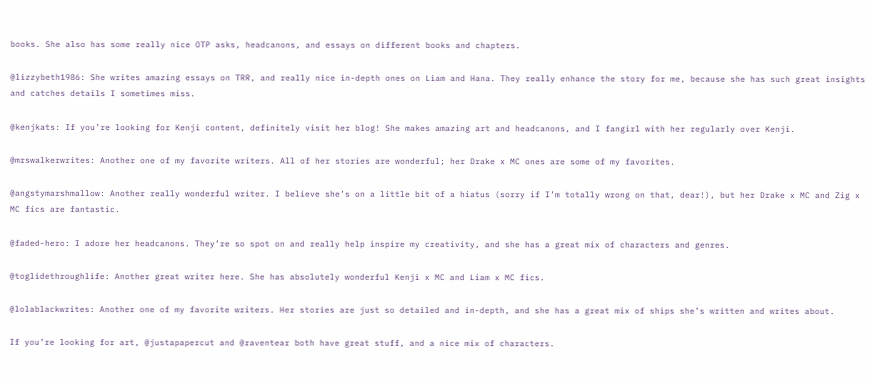books. She also has some really nice OTP asks, headcanons, and essays on different books and chapters.

@lizzybeth1986: She writes amazing essays on TRR, and really nice in-depth ones on Liam and Hana. They really enhance the story for me, because she has such great insights and catches details I sometimes miss.

@kenjkats: If you’re looking for Kenji content, definitely visit her blog! She makes amazing art and headcanons, and I fangirl with her regularly over Kenji.

@mrswalkerwrites: Another one of my favorite writers. All of her stories are wonderful; her Drake x MC ones are some of my favorites.

@angstymarshmallow: Another really wonderful writer. I believe she’s on a little bit of a hiatus (sorry if I’m totally wrong on that, dear!), but her Drake x MC and Zig x MC fics are fantastic.

@faded-hero: I adore her headcanons. They’re so spot on and really help inspire my creativity, and she has a great mix of characters and genres.

@toglidethroughlife: Another great writer here. She has absolutely wonderful Kenji x MC and Liam x MC fics.

@lolablackwrites: Another one of my favorite writers. Her stories are just so detailed and in-depth, and she has a great mix of ships she’s written and writes about.

If you’re looking for art, @justapapercut and @raventear both have great stuff, and a nice mix of characters.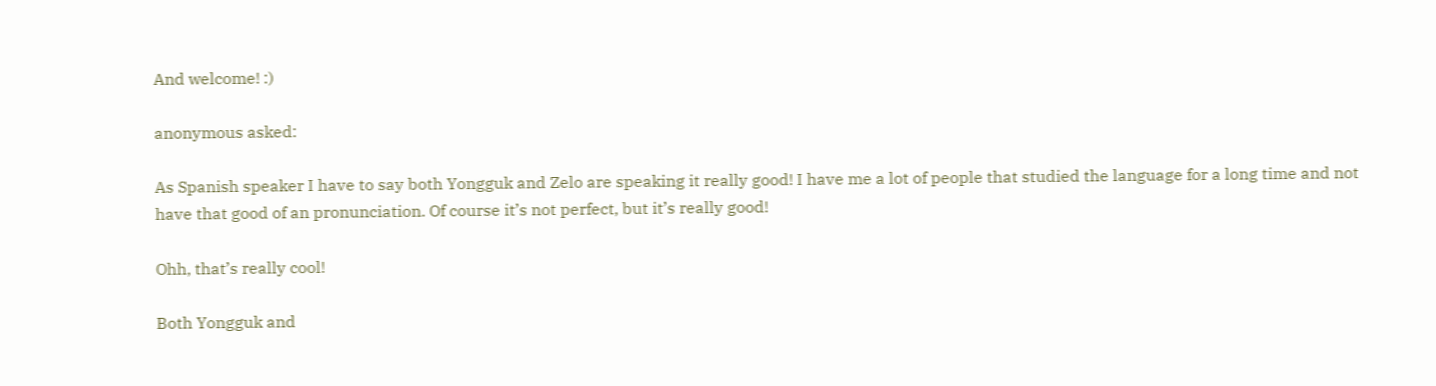And welcome! :)

anonymous asked:

As Spanish speaker I have to say both Yongguk and Zelo are speaking it really good! I have me a lot of people that studied the language for a long time and not have that good of an pronunciation. Of course it’s not perfect, but it’s really good!

Ohh, that’s really cool!

Both Yongguk and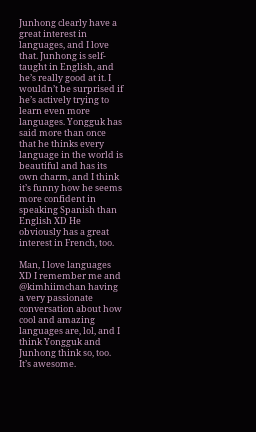Junhong clearly have a great interest in languages, and I love that. Junhong is self-taught in English, and he’s really good at it. I wouldn’t be surprised if he’s actively trying to learn even more languages. Yongguk has said more than once that he thinks every language in the world is beautiful and has its own charm, and I think it’s funny how he seems more confident in speaking Spanish than English XD He obviously has a great interest in French, too.

Man, I love languages XD I remember me and @kimhiimchan having a very passionate conversation about how cool and amazing languages are, lol, and I think Yongguk and Junhong think so, too. It’s awesome.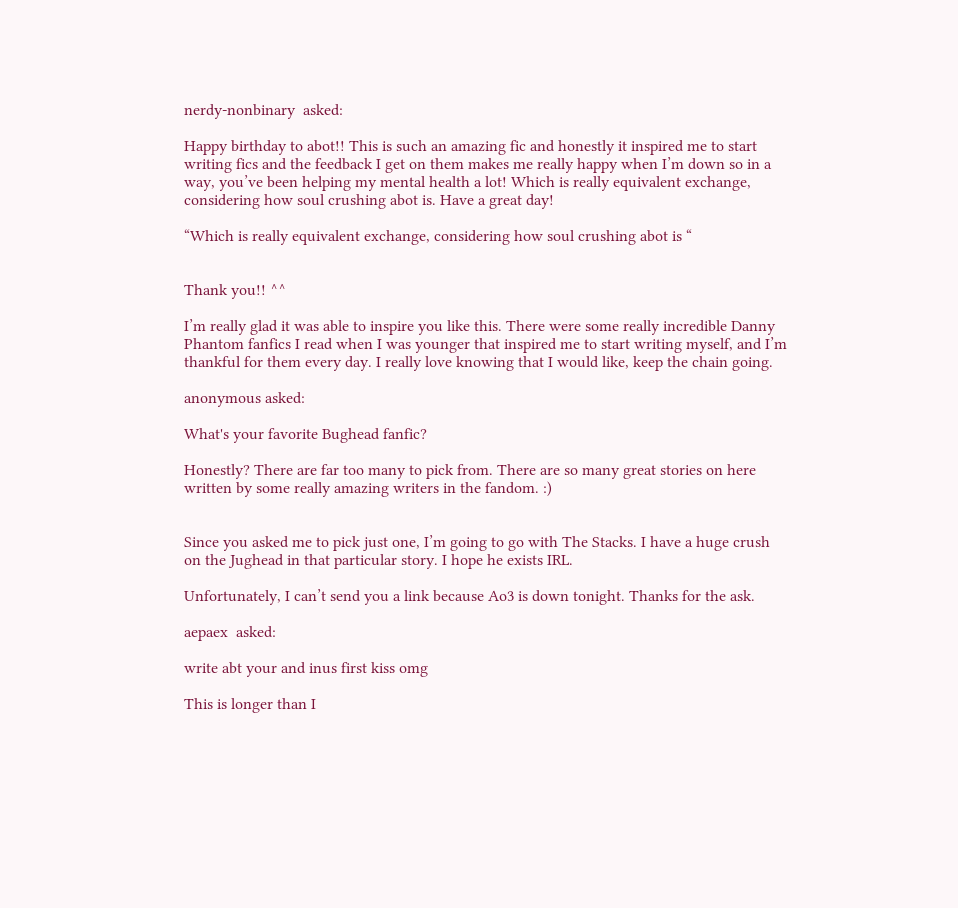nerdy-nonbinary  asked:

Happy birthday to abot!! This is such an amazing fic and honestly it inspired me to start writing fics and the feedback I get on them makes me really happy when I’m down so in a way, you’ve been helping my mental health a lot! Which is really equivalent exchange, considering how soul crushing abot is. Have a great day!

“Which is really equivalent exchange, considering how soul crushing abot is “


Thank you!! ^^

I’m really glad it was able to inspire you like this. There were some really incredible Danny Phantom fanfics I read when I was younger that inspired me to start writing myself, and I’m thankful for them every day. I really love knowing that I would like, keep the chain going.

anonymous asked:

What's your favorite Bughead fanfic?

Honestly? There are far too many to pick from. There are so many great stories on here written by some really amazing writers in the fandom. :)


Since you asked me to pick just one, I’m going to go with The Stacks. I have a huge crush on the Jughead in that particular story. I hope he exists IRL.

Unfortunately, I can’t send you a link because Ao3 is down tonight. Thanks for the ask.

aepaex  asked:

write abt your and inus first kiss omg

This is longer than I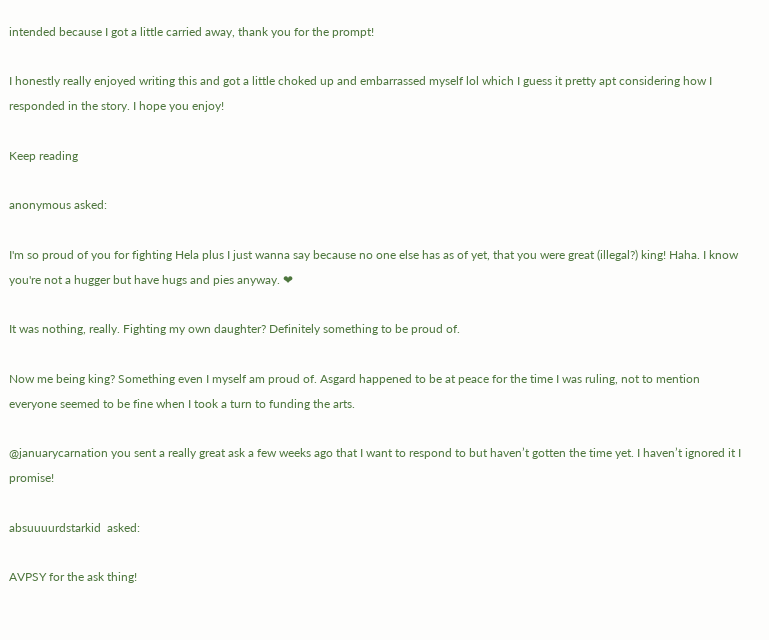intended because I got a little carried away, thank you for the prompt!

I honestly really enjoyed writing this and got a little choked up and embarrassed myself lol which I guess it pretty apt considering how I responded in the story. I hope you enjoy!

Keep reading

anonymous asked:

I'm so proud of you for fighting Hela plus I just wanna say because no one else has as of yet, that you were great (illegal?) king! Haha. I know you're not a hugger but have hugs and pies anyway. ❤

It was nothing, really. Fighting my own daughter? Definitely something to be proud of.

Now me being king? Something even I myself am proud of. Asgard happened to be at peace for the time I was ruling, not to mention everyone seemed to be fine when I took a turn to funding the arts.

@januarycarnation you sent a really great ask a few weeks ago that I want to respond to but haven’t gotten the time yet. I haven’t ignored it I promise!

absuuuurdstarkid  asked:

AVPSY for the ask thing!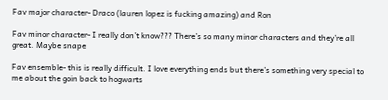Fav major character- Draco (lauren lopez is fucking amazing) and Ron

Fav minor character- I really don’t know??? There’s so many minor characters and they’re all great. Maybe snape

Fav ensemble- this is really difficult. I love everything ends but there’s something very special to me about the goin back to hogwarts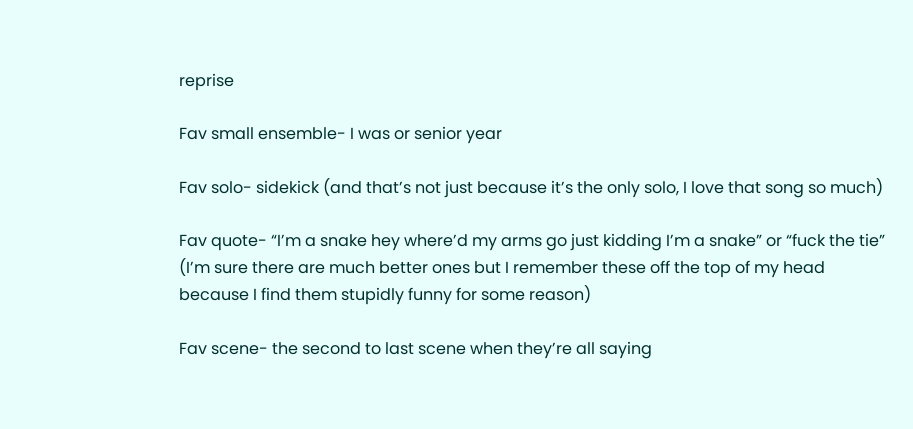reprise

Fav small ensemble- I was or senior year

Fav solo- sidekick (and that’s not just because it’s the only solo, I love that song so much)

Fav quote- “I’m a snake hey where’d my arms go just kidding I’m a snake” or “fuck the tie” (I’m sure there are much better ones but I remember these off the top of my head because I find them stupidly funny for some reason)

Fav scene- the second to last scene when they’re all saying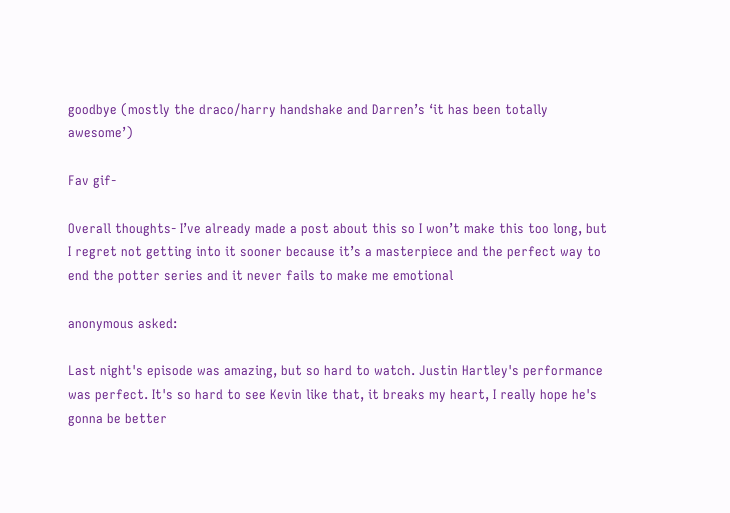goodbye (mostly the draco/harry handshake and Darren’s ‘it has been totally awesome’)

Fav gif-

Overall thoughts- I’ve already made a post about this so I won’t make this too long, but I regret not getting into it sooner because it’s a masterpiece and the perfect way to end the potter series and it never fails to make me emotional

anonymous asked:

Last night's episode was amazing, but so hard to watch. Justin Hartley's performance was perfect. It's so hard to see Kevin like that, it breaks my heart, I really hope he's gonna be better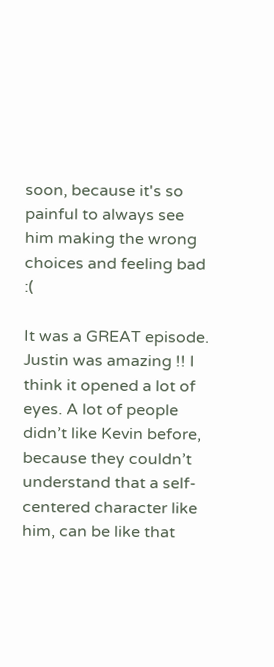soon, because it's so painful to always see him making the wrong choices and feeling bad :(

It was a GREAT episode. Justin was amazing !! I think it opened a lot of eyes. A lot of people didn’t like Kevin before, because they couldn’t understand that a self-centered character like him, can be like that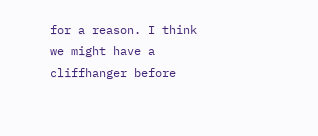for a reason. I think we might have a cliffhanger before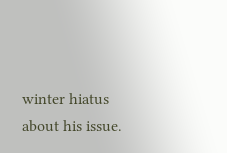winter hiatus about his issue.